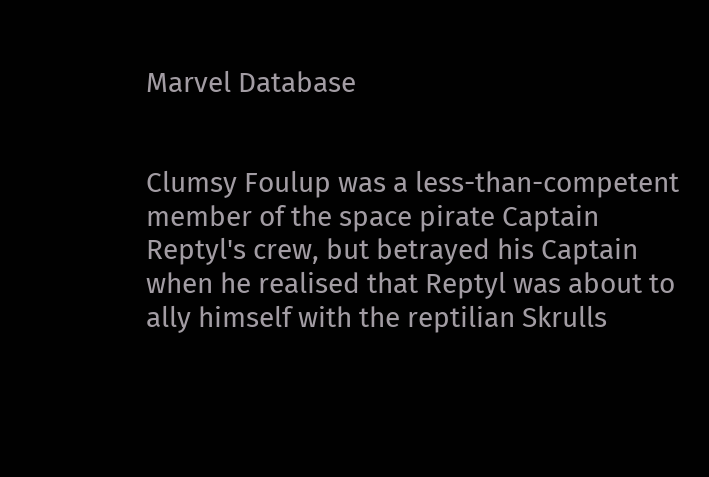Marvel Database


Clumsy Foulup was a less-than-competent member of the space pirate Captain Reptyl's crew, but betrayed his Captain when he realised that Reptyl was about to ally himself with the reptilian Skrulls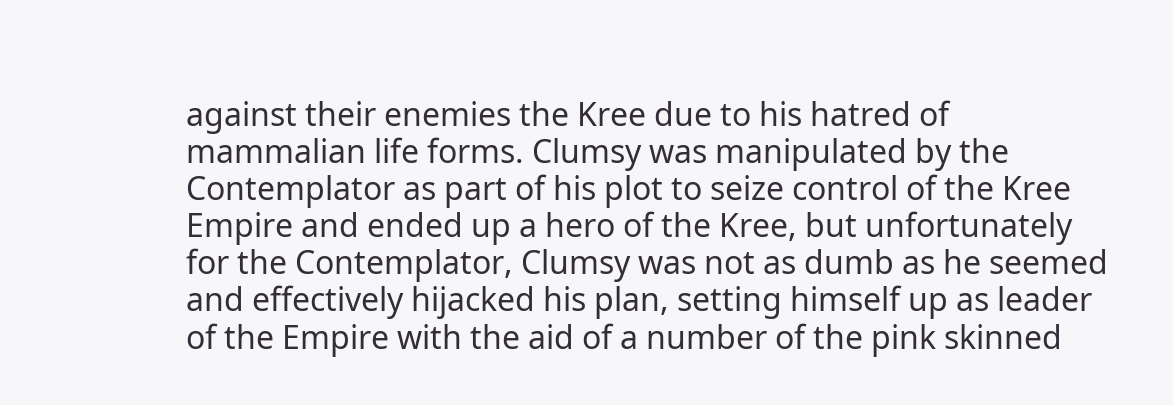against their enemies the Kree due to his hatred of mammalian life forms. Clumsy was manipulated by the Contemplator as part of his plot to seize control of the Kree Empire and ended up a hero of the Kree, but unfortunately for the Contemplator, Clumsy was not as dumb as he seemed and effectively hijacked his plan, setting himself up as leader of the Empire with the aid of a number of the pink skinned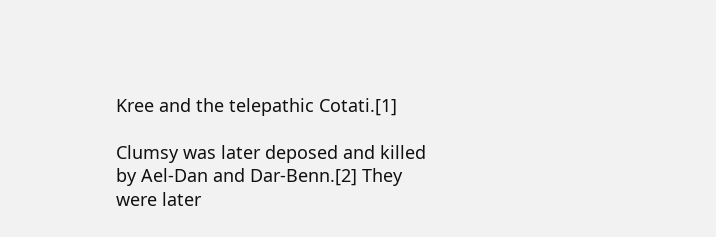Kree and the telepathic Cotati.[1]

Clumsy was later deposed and killed by Ael-Dan and Dar-Benn.[2] They were later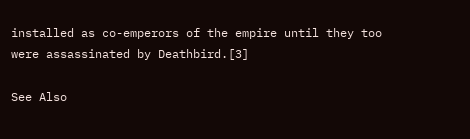installed as co-emperors of the empire until they too were assassinated by Deathbird.[3]

See Also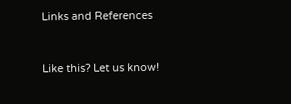Links and References


Like this? Let us know!